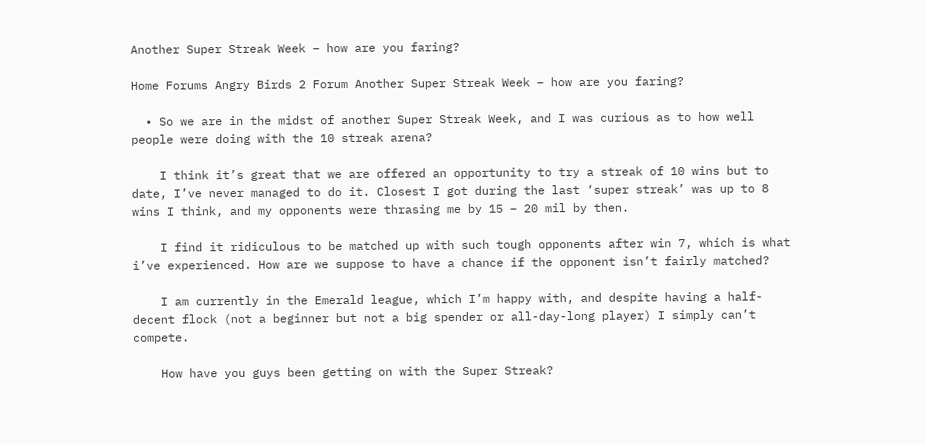Another Super Streak Week – how are you faring?

Home Forums Angry Birds 2 Forum Another Super Streak Week – how are you faring?

  • So we are in the midst of another Super Streak Week, and I was curious as to how well people were doing with the 10 streak arena?

    I think it’s great that we are offered an opportunity to try a streak of 10 wins but to date, I’ve never managed to do it. Closest I got during the last ‘super streak’ was up to 8 wins I think, and my opponents were thrasing me by 15 – 20 mil by then.

    I find it ridiculous to be matched up with such tough opponents after win 7, which is what i’ve experienced. How are we suppose to have a chance if the opponent isn’t fairly matched?

    I am currently in the Emerald league, which I’m happy with, and despite having a half-decent flock (not a beginner but not a big spender or all-day-long player) I simply can’t compete.

    How have you guys been getting on with the Super Streak?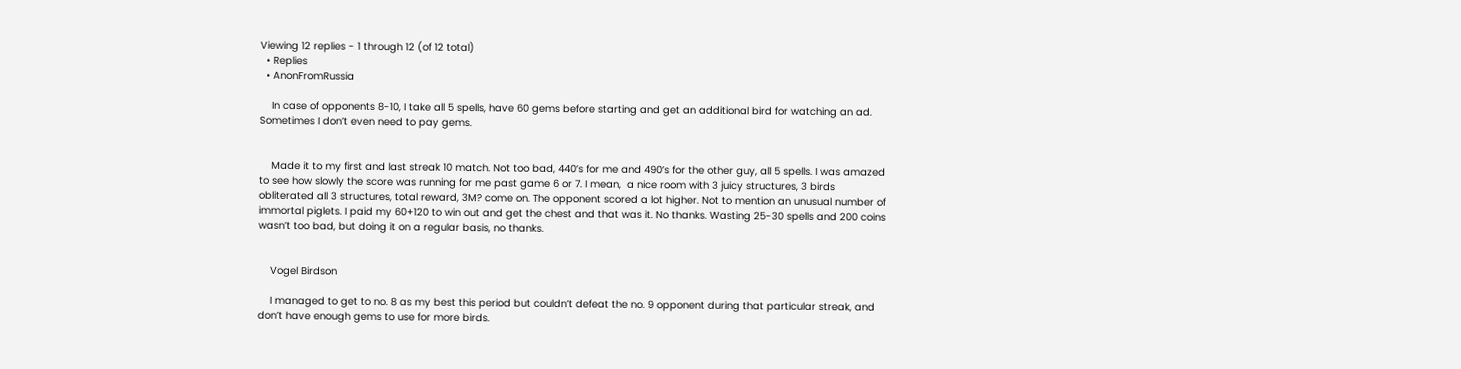Viewing 12 replies - 1 through 12 (of 12 total)
  • Replies
  • AnonFromRussia

    In case of opponents 8-10, I take all 5 spells, have 60 gems before starting and get an additional bird for watching an ad. Sometimes I don’t even need to pay gems.


    Made it to my first and last streak 10 match. Not too bad, 440’s for me and 490’s for the other guy, all 5 spells. I was amazed to see how slowly the score was running for me past game 6 or 7. I mean,  a nice room with 3 juicy structures, 3 birds obliterated all 3 structures, total reward, 3M? come on. The opponent scored a lot higher. Not to mention an unusual number of immortal piglets. I paid my 60+120 to win out and get the chest and that was it. No thanks. Wasting 25-30 spells and 200 coins wasn’t too bad, but doing it on a regular basis, no thanks.


    Vogel Birdson

    I managed to get to no. 8 as my best this period but couldn’t defeat the no. 9 opponent during that particular streak, and don’t have enough gems to use for more birds.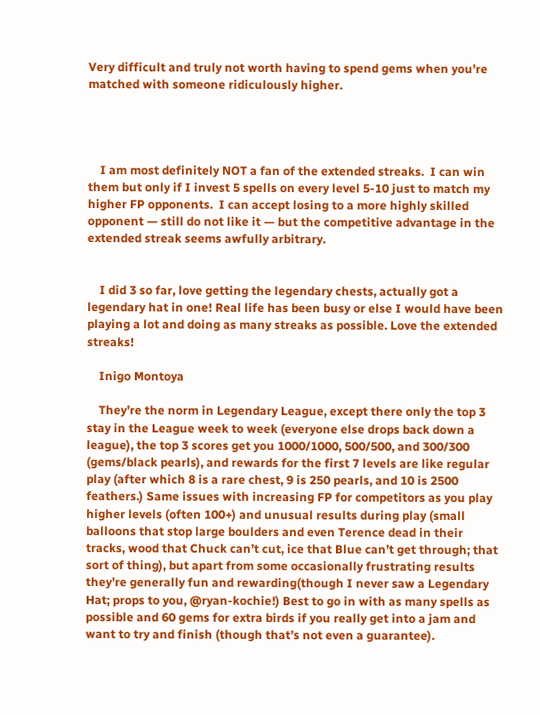Very difficult and truly not worth having to spend gems when you’re matched with someone ridiculously higher.




    I am most definitely NOT a fan of the extended streaks.  I can win them but only if I invest 5 spells on every level 5-10 just to match my higher FP opponents.  I can accept losing to a more highly skilled opponent — still do not like it — but the competitive advantage in the extended streak seems awfully arbitrary.


    I did 3 so far, love getting the legendary chests, actually got a legendary hat in one! Real life has been busy or else I would have been playing a lot and doing as many streaks as possible. Love the extended streaks!

    Inigo Montoya

    They’re the norm in Legendary League, except there only the top 3 stay in the League week to week (everyone else drops back down a league), the top 3 scores get you 1000/1000, 500/500, and 300/300 (gems/black pearls), and rewards for the first 7 levels are like regular play (after which 8 is a rare chest, 9 is 250 pearls, and 10 is 2500 feathers.) Same issues with increasing FP for competitors as you play higher levels (often 100+) and unusual results during play (small balloons that stop large boulders and even Terence dead in their tracks, wood that Chuck can’t cut, ice that Blue can’t get through; that sort of thing), but apart from some occasionally frustrating results they’re generally fun and rewarding(though I never saw a Legendary Hat; props to you, @ryan-kochie!) Best to go in with as many spells as possible and 60 gems for extra birds if you really get into a jam and want to try and finish (though that’s not even a guarantee).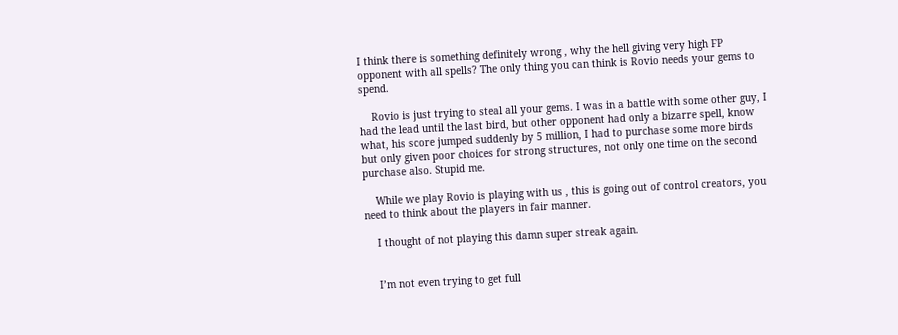I think there is something definitely wrong , why the hell giving very high FP opponent with all spells? The only thing you can think is Rovio needs your gems to spend.

    Rovio is just trying to steal all your gems. I was in a battle with some other guy, I had the lead until the last bird, but other opponent had only a bizarre spell, know what, his score jumped suddenly by 5 million, I had to purchase some more birds but only given poor choices for strong structures, not only one time on the second purchase also. Stupid me.

    While we play Rovio is playing with us , this is going out of control creators, you need to think about the players in fair manner.

    I thought of not playing this damn super streak again.


    I’m not even trying to get full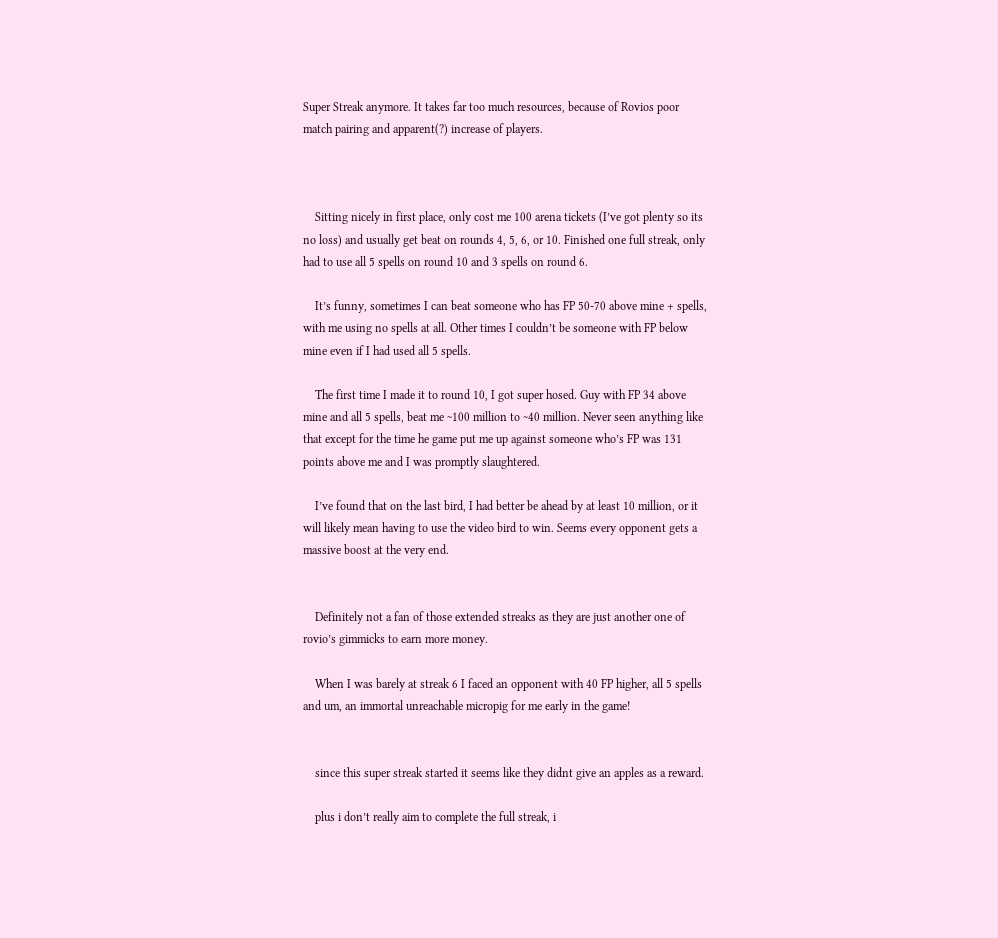Super Streak anymore. It takes far too much resources, because of Rovios poor match pairing and apparent(?) increase of players.



    Sitting nicely in first place, only cost me 100 arena tickets (I’ve got plenty so its no loss) and usually get beat on rounds 4, 5, 6, or 10. Finished one full streak, only had to use all 5 spells on round 10 and 3 spells on round 6.

    It’s funny, sometimes I can beat someone who has FP 50-70 above mine + spells, with me using no spells at all. Other times I couldn’t be someone with FP below mine even if I had used all 5 spells.

    The first time I made it to round 10, I got super hosed. Guy with FP 34 above mine and all 5 spells, beat me ~100 million to ~40 million. Never seen anything like that except for the time he game put me up against someone who’s FP was 131 points above me and I was promptly slaughtered.

    I’ve found that on the last bird, I had better be ahead by at least 10 million, or it will likely mean having to use the video bird to win. Seems every opponent gets a massive boost at the very end.


    Definitely not a fan of those extended streaks as they are just another one of rovio’s gimmicks to earn more money.

    When I was barely at streak 6 I faced an opponent with 40 FP higher, all 5 spells and um, an immortal unreachable micropig for me early in the game!


    since this super streak started it seems like they didnt give an apples as a reward.

    plus i don’t really aim to complete the full streak, i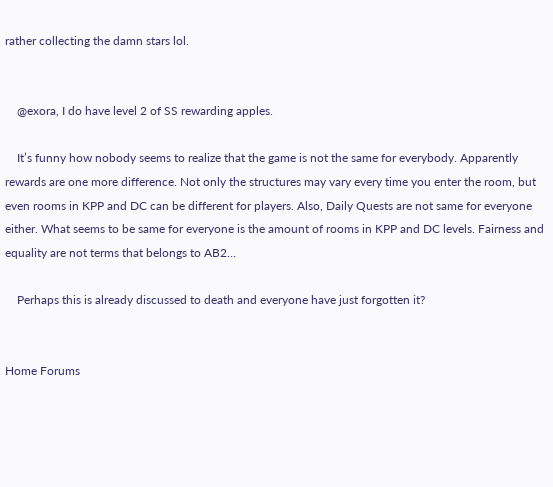rather collecting the damn stars lol.


    @exora, I do have level 2 of SS rewarding apples.

    It’s funny how nobody seems to realize that the game is not the same for everybody. Apparently rewards are one more difference. Not only the structures may vary every time you enter the room, but even rooms in KPP and DC can be different for players. Also, Daily Quests are not same for everyone either. What seems to be same for everyone is the amount of rooms in KPP and DC levels. Fairness and equality are not terms that belongs to AB2…

    Perhaps this is already discussed to death and everyone have just forgotten it?


Home Forums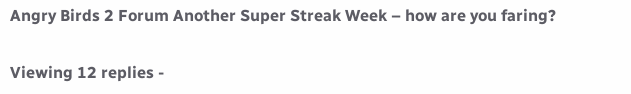Angry Birds 2 Forum Another Super Streak Week – how are you faring?

Viewing 12 replies -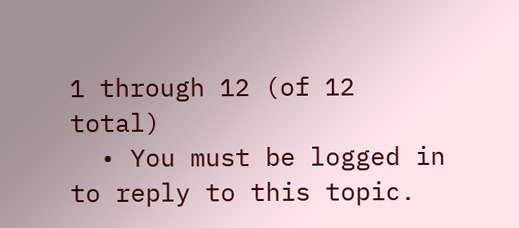1 through 12 (of 12 total)
  • You must be logged in to reply to this topic.